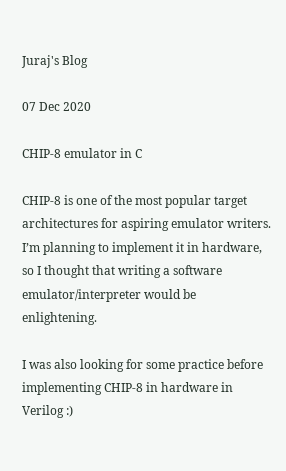Juraj's Blog

07 Dec 2020

CHIP-8 emulator in C

CHIP-8 is one of the most popular target architectures for aspiring emulator writers. I’m planning to implement it in hardware, so I thought that writing a software emulator/interpreter would be enlightening.

I was also looking for some practice before implementing CHIP-8 in hardware in Verilog :)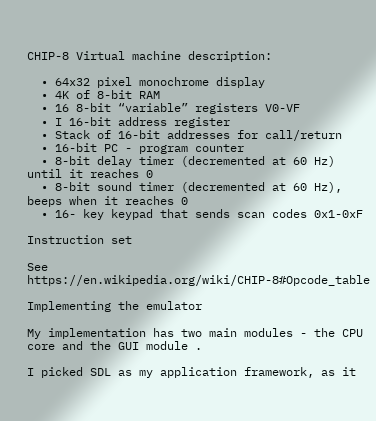CHIP-8 Virtual machine description:

  • 64x32 pixel monochrome display
  • 4K of 8-bit RAM
  • 16 8-bit “variable” registers V0-VF
  • I 16-bit address register
  • Stack of 16-bit addresses for call/return
  • 16-bit PC - program counter
  • 8-bit delay timer (decremented at 60 Hz) until it reaches 0
  • 8-bit sound timer (decremented at 60 Hz), beeps when it reaches 0
  • 16- key keypad that sends scan codes 0x1-0xF

Instruction set

See https://en.wikipedia.org/wiki/CHIP-8#Opcode_table

Implementing the emulator

My implementation has two main modules - the CPU core and the GUI module .

I picked SDL as my application framework, as it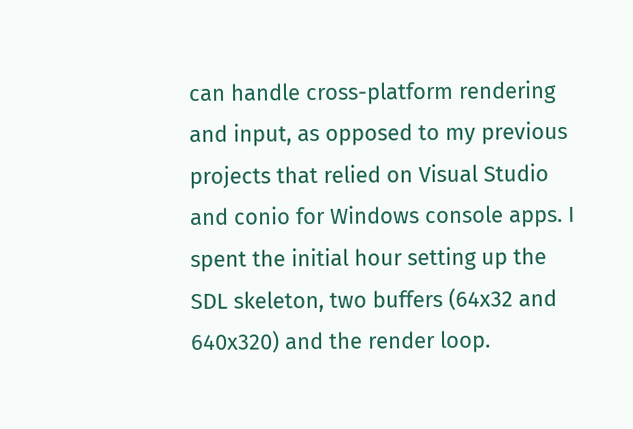can handle cross-platform rendering and input, as opposed to my previous projects that relied on Visual Studio and conio for Windows console apps. I spent the initial hour setting up the SDL skeleton, two buffers (64x32 and 640x320) and the render loop.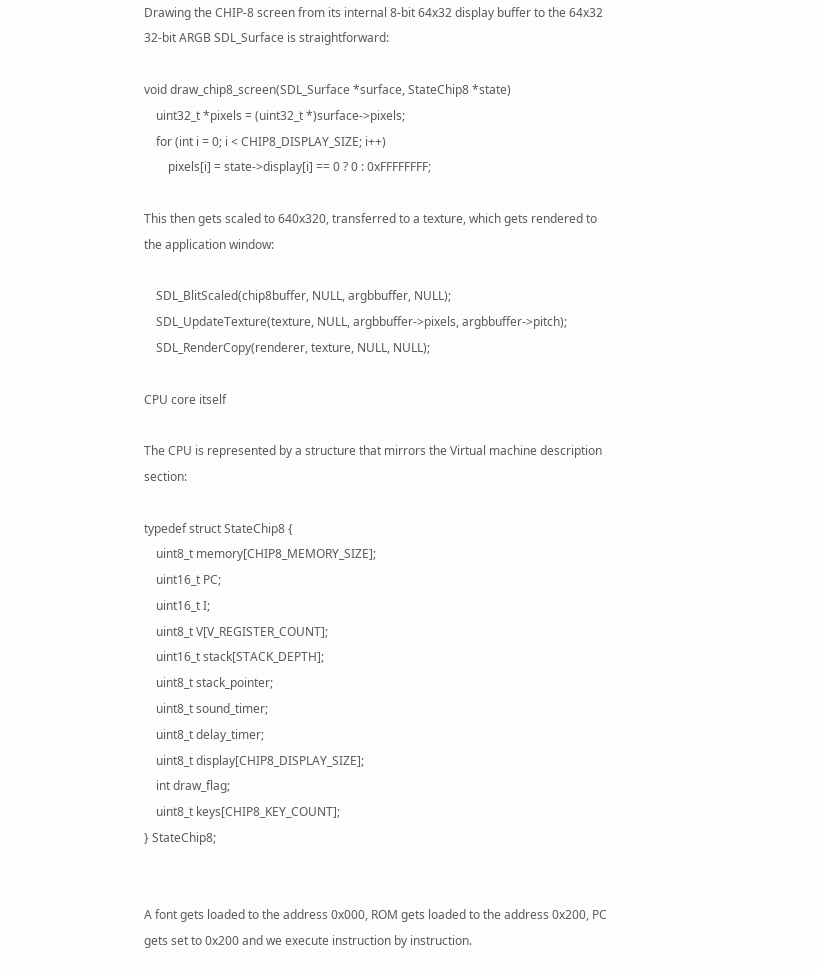Drawing the CHIP-8 screen from its internal 8-bit 64x32 display buffer to the 64x32 32-bit ARGB SDL_Surface is straightforward:

void draw_chip8_screen(SDL_Surface *surface, StateChip8 *state)
    uint32_t *pixels = (uint32_t *)surface->pixels;
    for (int i = 0; i < CHIP8_DISPLAY_SIZE; i++)
        pixels[i] = state->display[i] == 0 ? 0 : 0xFFFFFFFF;

This then gets scaled to 640x320, transferred to a texture, which gets rendered to the application window:

    SDL_BlitScaled(chip8buffer, NULL, argbbuffer, NULL);
    SDL_UpdateTexture(texture, NULL, argbbuffer->pixels, argbbuffer->pitch);
    SDL_RenderCopy(renderer, texture, NULL, NULL);

CPU core itself

The CPU is represented by a structure that mirrors the Virtual machine description section:

typedef struct StateChip8 {
    uint8_t memory[CHIP8_MEMORY_SIZE];
    uint16_t PC;
    uint16_t I;
    uint8_t V[V_REGISTER_COUNT];
    uint16_t stack[STACK_DEPTH];
    uint8_t stack_pointer;
    uint8_t sound_timer;
    uint8_t delay_timer;
    uint8_t display[CHIP8_DISPLAY_SIZE];
    int draw_flag;
    uint8_t keys[CHIP8_KEY_COUNT];
} StateChip8;


A font gets loaded to the address 0x000, ROM gets loaded to the address 0x200, PC gets set to 0x200 and we execute instruction by instruction.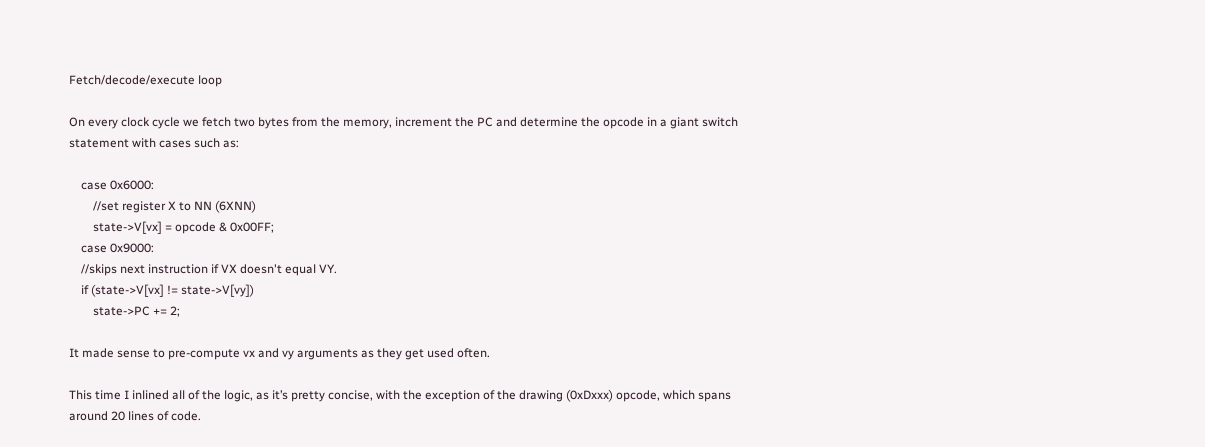Fetch/decode/execute loop

On every clock cycle we fetch two bytes from the memory, increment the PC and determine the opcode in a giant switch statement with cases such as:

    case 0x6000:
        //set register X to NN (6XNN)
        state->V[vx] = opcode & 0x00FF;
    case 0x9000:
    //skips next instruction if VX doesn't equal VY.
    if (state->V[vx] != state->V[vy])
        state->PC += 2;

It made sense to pre-compute vx and vy arguments as they get used often.

This time I inlined all of the logic, as it’s pretty concise, with the exception of the drawing (0xDxxx) opcode, which spans around 20 lines of code.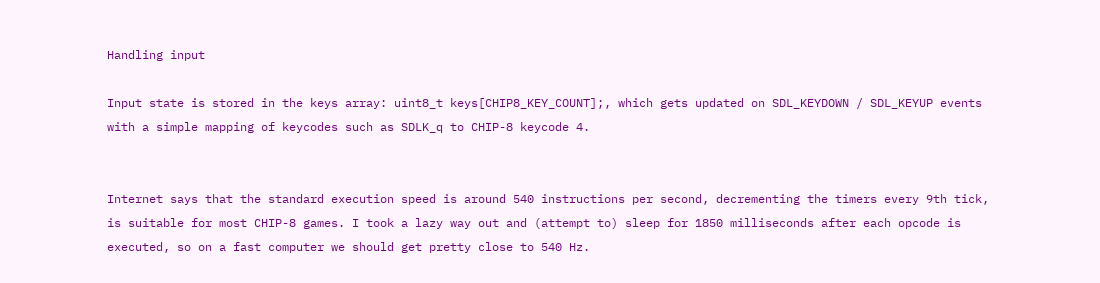Handling input

Input state is stored in the keys array: uint8_t keys[CHIP8_KEY_COUNT];, which gets updated on SDL_KEYDOWN / SDL_KEYUP events with a simple mapping of keycodes such as SDLK_q to CHIP-8 keycode 4.


Internet says that the standard execution speed is around 540 instructions per second, decrementing the timers every 9th tick, is suitable for most CHIP-8 games. I took a lazy way out and (attempt to) sleep for 1850 milliseconds after each opcode is executed, so on a fast computer we should get pretty close to 540 Hz.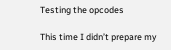Testing the opcodes

This time I didn’t prepare my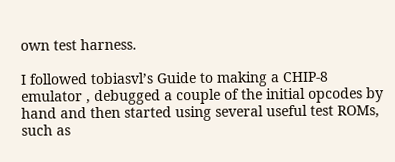own test harness.

I followed tobiasvl’s Guide to making a CHIP-8 emulator , debugged a couple of the initial opcodes by hand and then started using several useful test ROMs, such as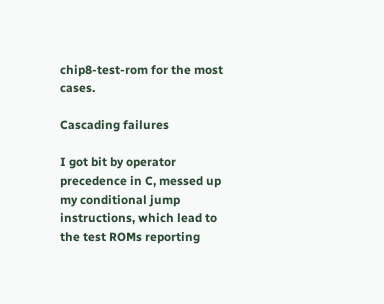chip8-test-rom for the most cases.

Cascading failures

I got bit by operator precedence in C, messed up my conditional jump instructions, which lead to the test ROMs reporting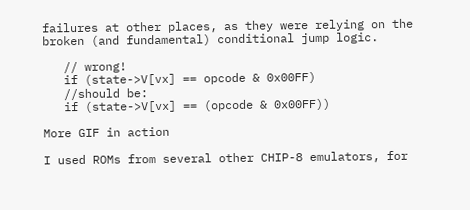failures at other places, as they were relying on the broken (and fundamental) conditional jump logic.

   // wrong!
   if (state->V[vx] == opcode & 0x00FF)
   //should be:
   if (state->V[vx] == (opcode & 0x00FF))

More GIF in action

I used ROMs from several other CHIP-8 emulators, for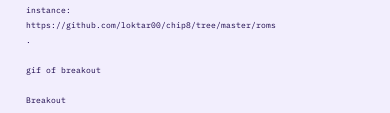instance: https://github.com/loktar00/chip8/tree/master/roms .

gif of breakout

Breakout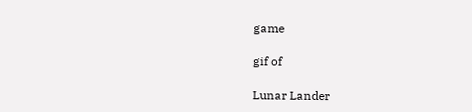game

gif of

Lunar Lander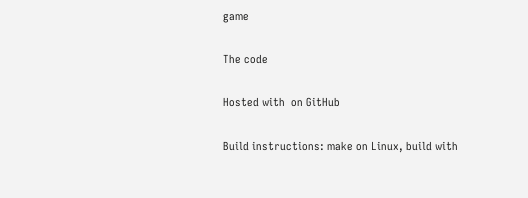game

The code

Hosted with  on GitHub

Build instructions: make on Linux, build with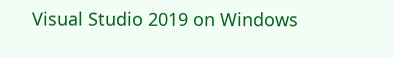Visual Studio 2019 on Windows